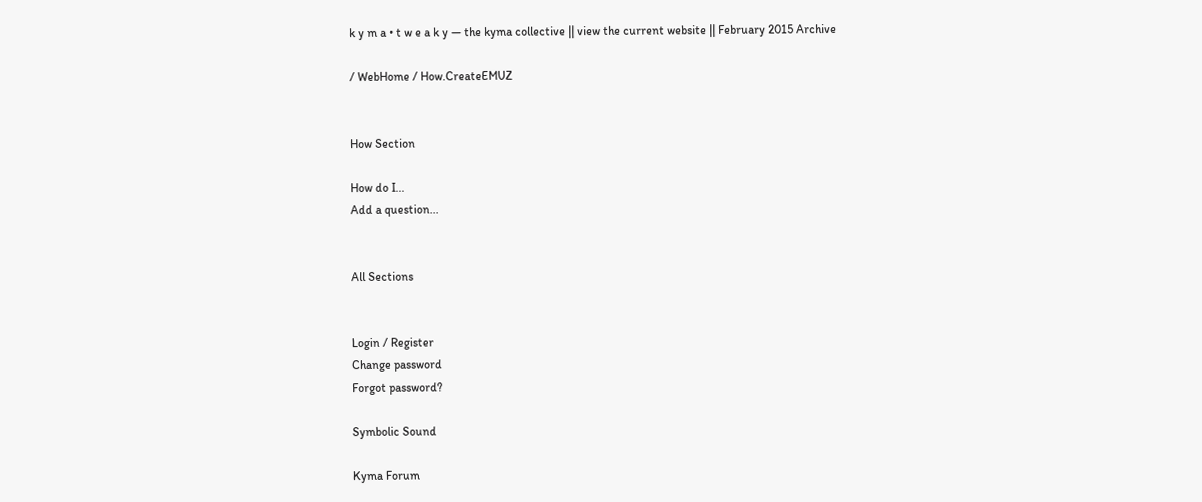k y m a • t w e a k y — the kyma collective || view the current website || February 2015 Archive

/ WebHome / How.CreateEMUZ


How Section

How do I...
Add a question...


All Sections


Login / Register
Change password
Forgot password?

Symbolic Sound

Kyma Forum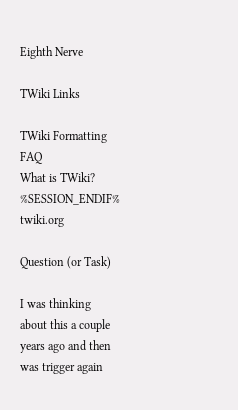Eighth Nerve

TWiki Links

TWiki Formatting FAQ
What is TWiki?
%SESSION_ENDIF% twiki.org

Question (or Task)

I was thinking about this a couple years ago and then was trigger again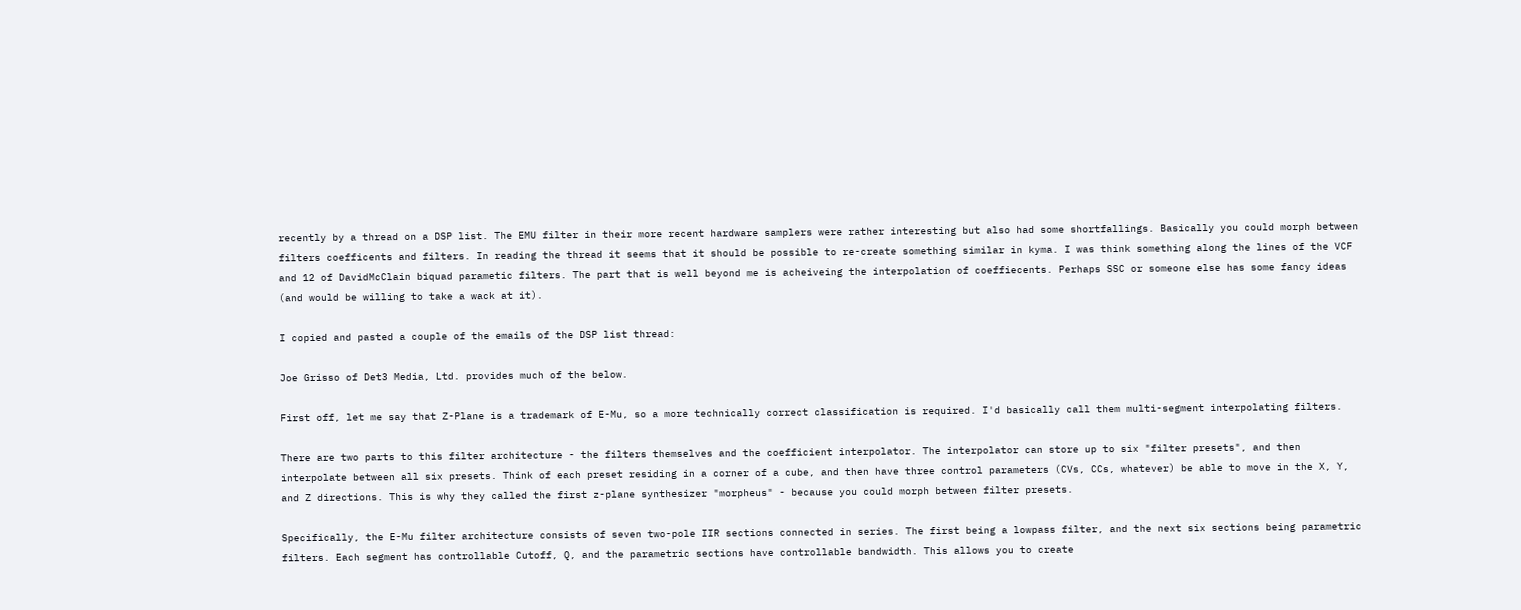recently by a thread on a DSP list. The EMU filter in their more recent hardware samplers were rather interesting but also had some shortfallings. Basically you could morph between filters coefficents and filters. In reading the thread it seems that it should be possible to re-create something similar in kyma. I was think something along the lines of the VCF and 12 of DavidMcClain biquad parametic filters. The part that is well beyond me is acheiveing the interpolation of coeffiecents. Perhaps SSC or someone else has some fancy ideas (and would be willing to take a wack at it).

I copied and pasted a couple of the emails of the DSP list thread:

Joe Grisso of Det3 Media, Ltd. provides much of the below.

First off, let me say that Z-Plane is a trademark of E-Mu, so a more technically correct classification is required. I'd basically call them multi-segment interpolating filters.

There are two parts to this filter architecture - the filters themselves and the coefficient interpolator. The interpolator can store up to six "filter presets", and then interpolate between all six presets. Think of each preset residing in a corner of a cube, and then have three control parameters (CVs, CCs, whatever) be able to move in the X, Y, and Z directions. This is why they called the first z-plane synthesizer "morpheus" - because you could morph between filter presets.

Specifically, the E-Mu filter architecture consists of seven two-pole IIR sections connected in series. The first being a lowpass filter, and the next six sections being parametric filters. Each segment has controllable Cutoff, Q, and the parametric sections have controllable bandwidth. This allows you to create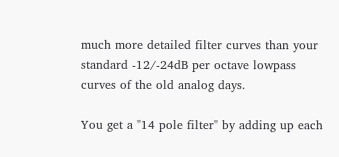much more detailed filter curves than your standard -12/-24dB per octave lowpass curves of the old analog days.

You get a "14 pole filter" by adding up each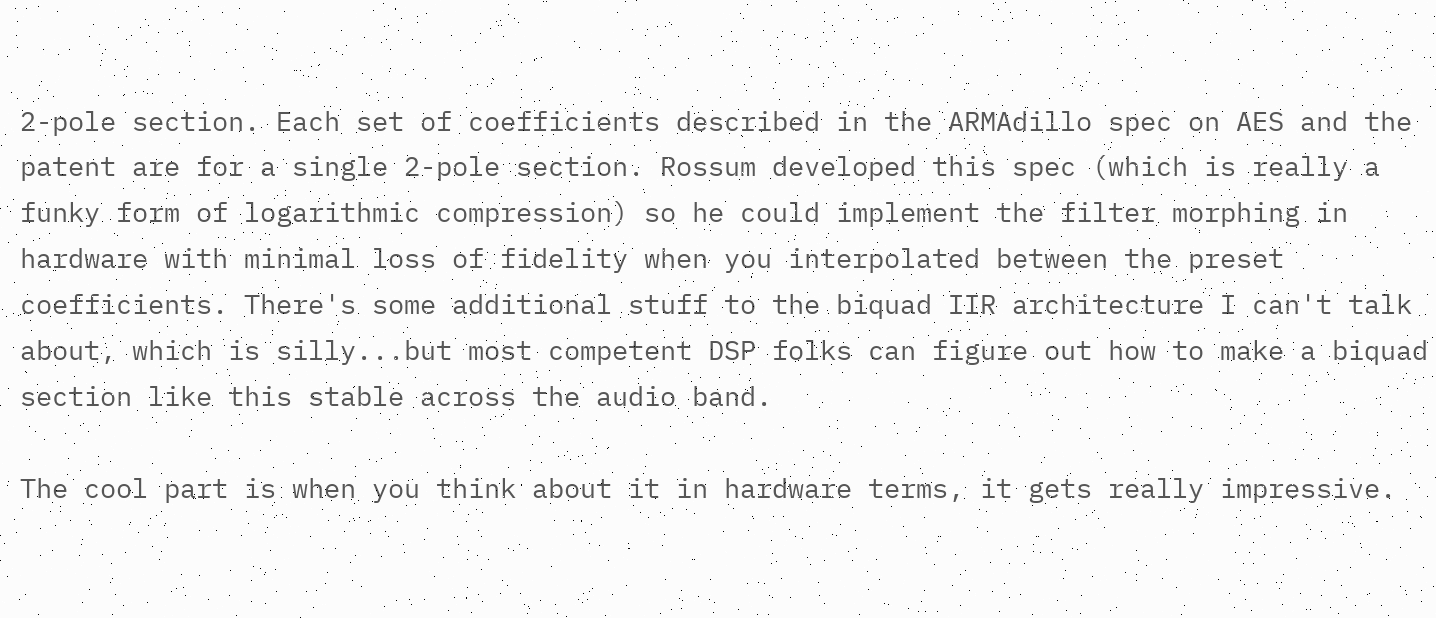2-pole section. Each set of coefficients described in the ARMAdillo spec on AES and the patent are for a single 2-pole section. Rossum developed this spec (which is really a funky form of logarithmic compression) so he could implement the filter morphing in hardware with minimal loss of fidelity when you interpolated between the preset coefficients. There's some additional stuff to the biquad IIR architecture I can't talk about, which is silly...but most competent DSP folks can figure out how to make a biquad section like this stable across the audio band.

The cool part is when you think about it in hardware terms, it gets really impressive.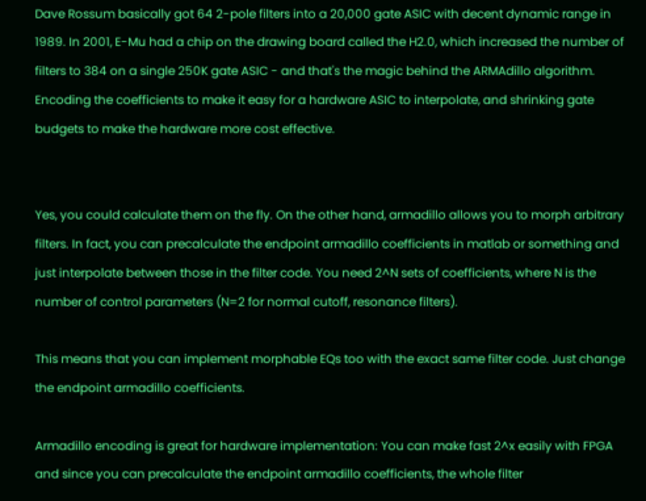Dave Rossum basically got 64 2-pole filters into a 20,000 gate ASIC with decent dynamic range in 1989. In 2001, E-Mu had a chip on the drawing board called the H2.0, which increased the number of filters to 384 on a single 250K gate ASIC - and that's the magic behind the ARMAdillo algorithm. Encoding the coefficients to make it easy for a hardware ASIC to interpolate, and shrinking gate budgets to make the hardware more cost effective.


Yes, you could calculate them on the fly. On the other hand, armadillo allows you to morph arbitrary filters. In fact, you can precalculate the endpoint armadillo coefficients in matlab or something and just interpolate between those in the filter code. You need 2^N sets of coefficients, where N is the number of control parameters (N=2 for normal cutoff, resonance filters).

This means that you can implement morphable EQs too with the exact same filter code. Just change the endpoint armadillo coefficients.

Armadillo encoding is great for hardware implementation: You can make fast 2^x easily with FPGA and since you can precalculate the endpoint armadillo coefficients, the whole filter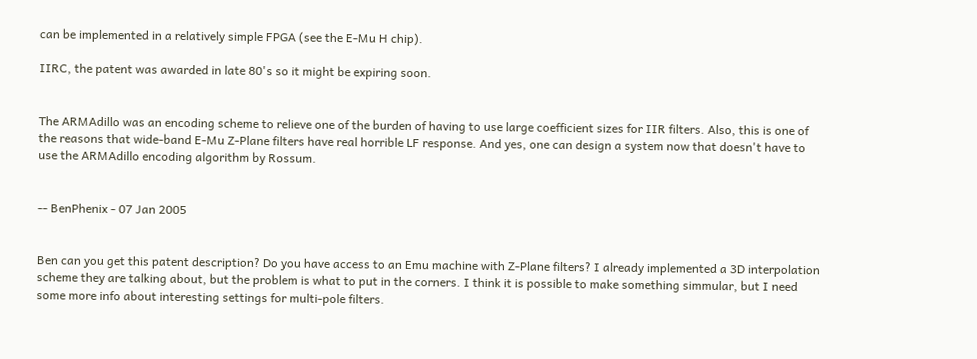can be implemented in a relatively simple FPGA (see the E-Mu H chip).

IIRC, the patent was awarded in late 80's so it might be expiring soon.


The ARMAdillo was an encoding scheme to relieve one of the burden of having to use large coefficient sizes for IIR filters. Also, this is one of the reasons that wide-band E-Mu Z-Plane filters have real horrible LF response. And yes, one can design a system now that doesn't have to use the ARMAdillo encoding algorithm by Rossum.


-- BenPhenix - 07 Jan 2005


Ben can you get this patent description? Do you have access to an Emu machine with Z-Plane filters? I already implemented a 3D interpolation scheme they are talking about, but the problem is what to put in the corners. I think it is possible to make something simmular, but I need some more info about interesting settings for multi-pole filters.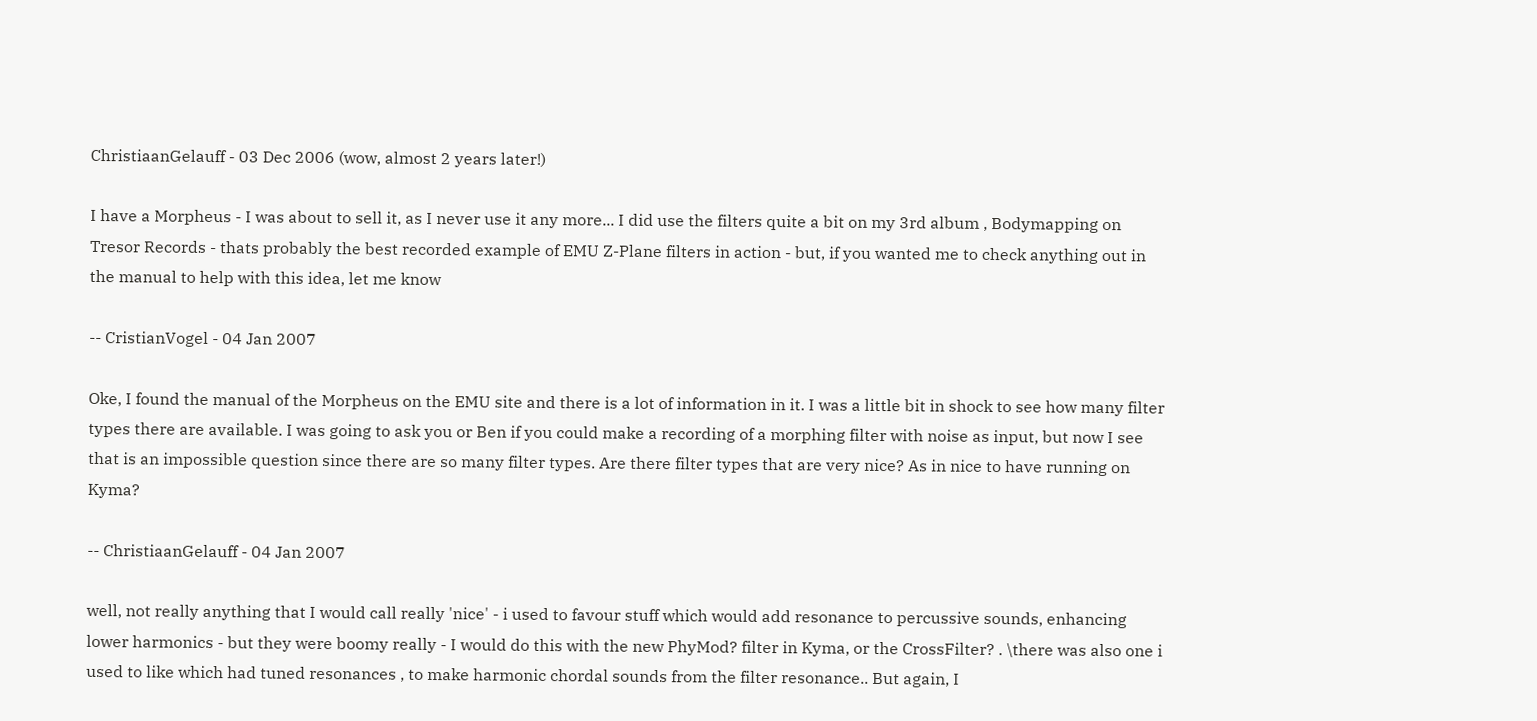ChristiaanGelauff - 03 Dec 2006 (wow, almost 2 years later!)

I have a Morpheus - I was about to sell it, as I never use it any more... I did use the filters quite a bit on my 3rd album , Bodymapping on Tresor Records - thats probably the best recorded example of EMU Z-Plane filters in action - but, if you wanted me to check anything out in the manual to help with this idea, let me know

-- CristianVogel - 04 Jan 2007

Oke, I found the manual of the Morpheus on the EMU site and there is a lot of information in it. I was a little bit in shock to see how many filter types there are available. I was going to ask you or Ben if you could make a recording of a morphing filter with noise as input, but now I see that is an impossible question since there are so many filter types. Are there filter types that are very nice? As in nice to have running on Kyma?

-- ChristiaanGelauff - 04 Jan 2007

well, not really anything that I would call really 'nice' - i used to favour stuff which would add resonance to percussive sounds, enhancing lower harmonics - but they were boomy really - I would do this with the new PhyMod? filter in Kyma, or the CrossFilter? . \there was also one i used to like which had tuned resonances , to make harmonic chordal sounds from the filter resonance.. But again, I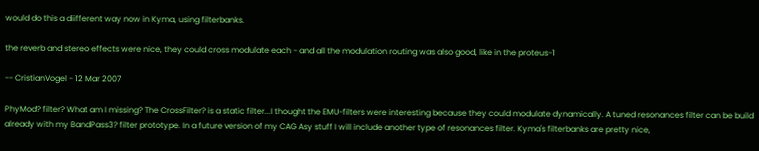would do this a diifferent way now in Kyma, using filterbanks.

the reverb and stereo effects were nice, they could cross modulate each - and all the modulation routing was also good, like in the proteus-1

-- CristianVogel - 12 Mar 2007

PhyMod? filter? What am I missing? The CrossFilter? is a static filter...I thought the EMU-filters were interesting because they could modulate dynamically. A tuned resonances filter can be build already with my BandPass3? filter prototype. In a future version of my CAG Asy stuff I will include another type of resonances filter. Kyma's filterbanks are pretty nice,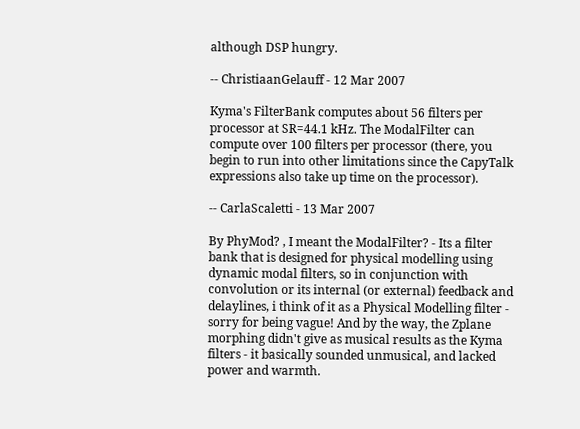although DSP hungry.

-- ChristiaanGelauff - 12 Mar 2007

Kyma's FilterBank computes about 56 filters per processor at SR=44.1 kHz. The ModalFilter can compute over 100 filters per processor (there, you begin to run into other limitations since the CapyTalk expressions also take up time on the processor).

-- CarlaScaletti - 13 Mar 2007

By PhyMod? , I meant the ModalFilter? - Its a filter bank that is designed for physical modelling using dynamic modal filters, so in conjunction with convolution or its internal (or external) feedback and delaylines, i think of it as a Physical Modelling filter - sorry for being vague! And by the way, the Zplane morphing didn't give as musical results as the Kyma filters - it basically sounded unmusical, and lacked power and warmth.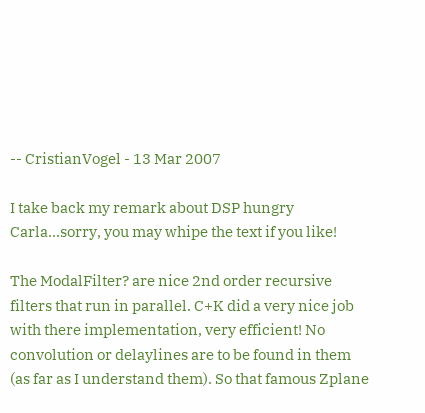-- CristianVogel - 13 Mar 2007

I take back my remark about DSP hungry Carla...sorry, you may whipe the text if you like!

The ModalFilter? are nice 2nd order recursive filters that run in parallel. C+K did a very nice job with there implementation, very efficient! No convolution or delaylines are to be found in them (as far as I understand them). So that famous Zplane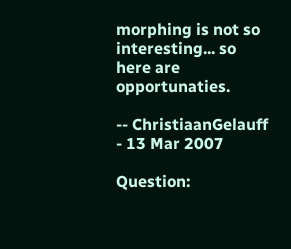morphing is not so interesting... so here are opportunaties.

-- ChristiaanGelauff - 13 Mar 2007

Question: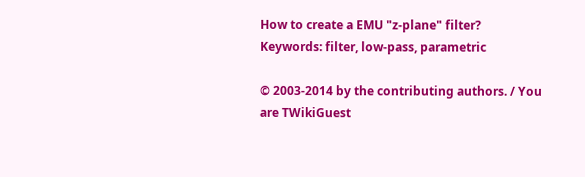How to create a EMU "z-plane" filter?
Keywords: filter, low-pass, parametric

© 2003-2014 by the contributing authors. / You are TWikiGuest